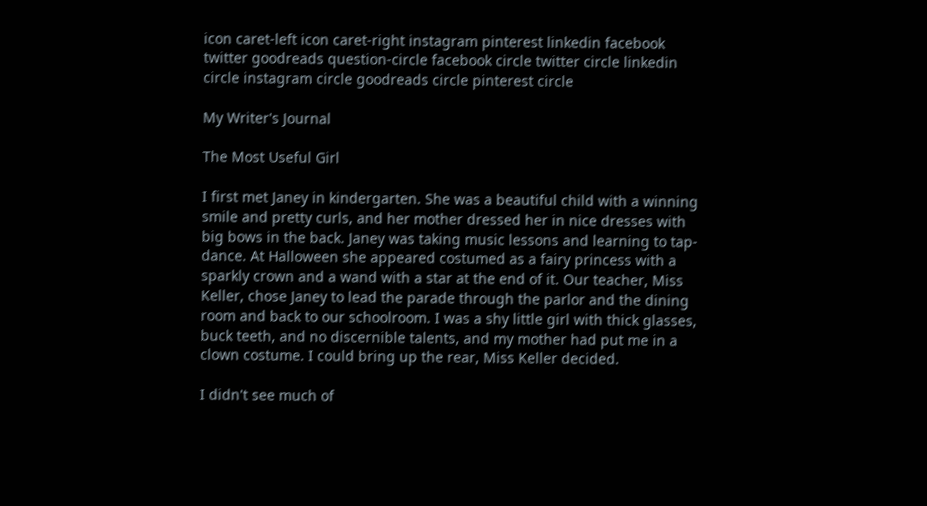icon caret-left icon caret-right instagram pinterest linkedin facebook twitter goodreads question-circle facebook circle twitter circle linkedin circle instagram circle goodreads circle pinterest circle

My Writer's Journal

The Most Useful Girl

I first met Janey in kindergarten. She was a beautiful child with a winning smile and pretty curls, and her mother dressed her in nice dresses with big bows in the back. Janey was taking music lessons and learning to tap-dance. At Halloween she appeared costumed as a fairy princess with a sparkly crown and a wand with a star at the end of it. Our teacher, Miss Keller, chose Janey to lead the parade through the parlor and the dining room and back to our schoolroom. I was a shy little girl with thick glasses, buck teeth, and no discernible talents, and my mother had put me in a clown costume. I could bring up the rear, Miss Keller decided.

I didn't see much of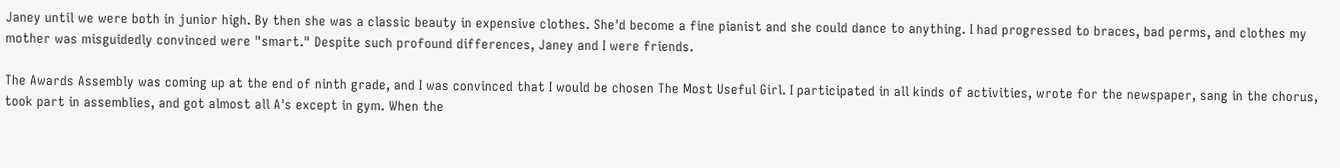Janey until we were both in junior high. By then she was a classic beauty in expensive clothes. She'd become a fine pianist and she could dance to anything. I had progressed to braces, bad perms, and clothes my mother was misguidedly convinced were "smart." Despite such profound differences, Janey and I were friends.

The Awards Assembly was coming up at the end of ninth grade, and I was convinced that I would be chosen The Most Useful Girl. I participated in all kinds of activities, wrote for the newspaper, sang in the chorus, took part in assemblies, and got almost all A's except in gym. When the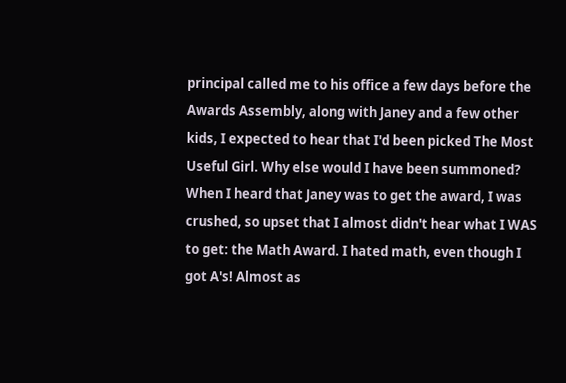principal called me to his office a few days before the Awards Assembly, along with Janey and a few other kids, I expected to hear that I'd been picked The Most Useful Girl. Why else would I have been summoned? When I heard that Janey was to get the award, I was crushed, so upset that I almost didn't hear what I WAS to get: the Math Award. I hated math, even though I got A's! Almost as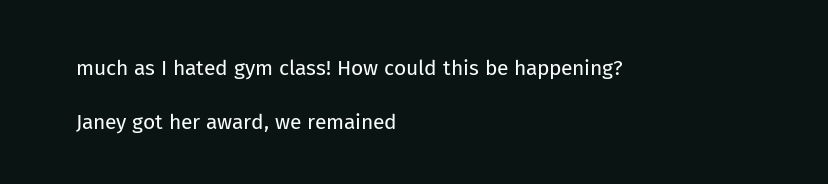much as I hated gym class! How could this be happening?

Janey got her award, we remained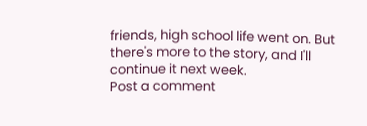friends, high school life went on. But there's more to the story, and I'll continue it next week.
Post a comment